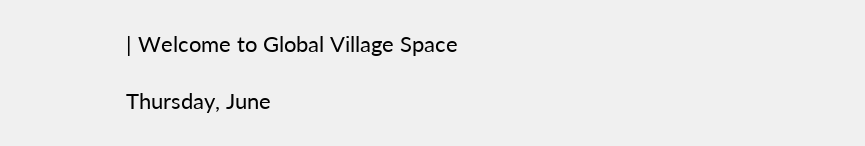| Welcome to Global Village Space

Thursday, June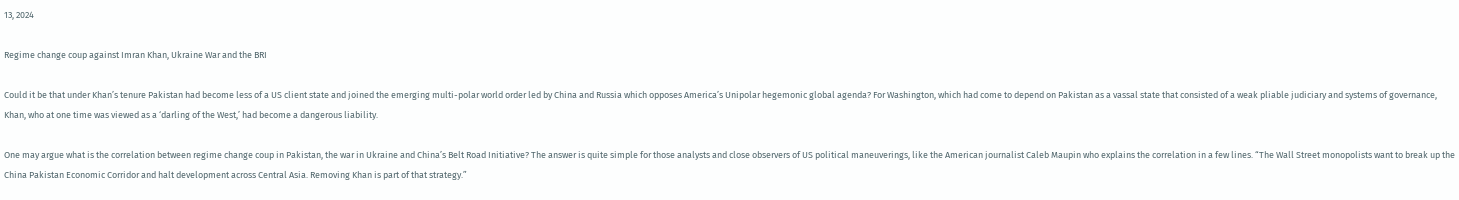13, 2024

Regime change coup against Imran Khan, Ukraine War and the BRI

Could it be that under Khan’s tenure Pakistan had become less of a US client state and joined the emerging multi-polar world order led by China and Russia which opposes America’s Unipolar hegemonic global agenda? For Washington, which had come to depend on Pakistan as a vassal state that consisted of a weak pliable judiciary and systems of governance, Khan, who at one time was viewed as a ‘darling of the West,’ had become a dangerous liability.

One may argue what is the correlation between regime change coup in Pakistan, the war in Ukraine and China’s Belt Road Initiative? The answer is quite simple for those analysts and close observers of US political maneuverings, like the American journalist Caleb Maupin who explains the correlation in a few lines. “The Wall Street monopolists want to break up the China Pakistan Economic Corridor and halt development across Central Asia. Removing Khan is part of that strategy.”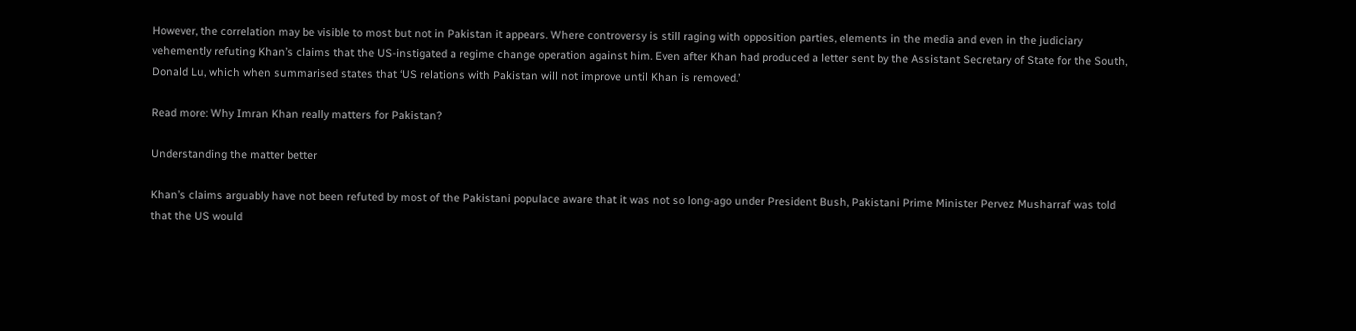However, the correlation may be visible to most but not in Pakistan it appears. Where controversy is still raging with opposition parties, elements in the media and even in the judiciary vehemently refuting Khan’s claims that the US-instigated a regime change operation against him. Even after Khan had produced a letter sent by the Assistant Secretary of State for the South, Donald Lu, which when summarised states that ‘US relations with Pakistan will not improve until Khan is removed.’

Read more: Why Imran Khan really matters for Pakistan?

Understanding the matter better

Khan’s claims arguably have not been refuted by most of the Pakistani populace aware that it was not so long-ago under President Bush, Pakistani Prime Minister Pervez Musharraf was told that the US would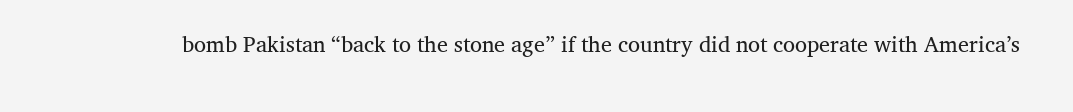bomb Pakistan “back to the stone age” if the country did not cooperate with America’s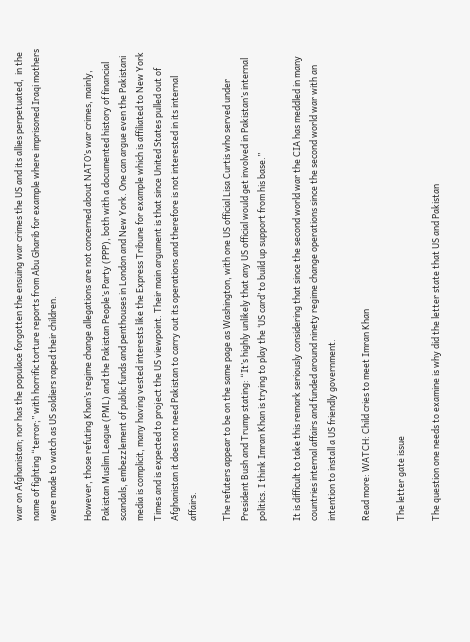war on Afghanistan; nor has the populace forgotten the ensuing war crimes the US and its allies perpetuated,  in the name of fighting “terror;” with horrific torture reports from Abu Gharib for example where imprisoned Iraqi mothers were made to watch as US soldiers raped their children.

However, those refuting Khan’s regime change allegations are not concerned about NATO’s war crimes, mainly, Pakistan Muslim League (PML) and the Pakistan People’s Party (PPP), both with a documented history of financial scandals, embezzlement of public funds and penthouses in London and New York. One can argue even the Pakistani media is complicit, many having vested interests like the Express Tribune for example which is affiliated to New York Times and is expected to project the US viewpoint. Their main argument is that since United States pulled out of Afghanistan it does not need Pakistan to carry out its operations and therefore is not interested in its internal affairs.

The refuters appear to be on the same page as Washington, with one US official Lisa Curtis who served under President Bush and Trump stating: “It’s highly unlikely that any US official would get involved in Pakistan’s internal politics. I think Imran Khan is trying to play the ‘US card’ to build up support from his base.”

It is difficult to take this remark seriously considering that since the second world war the CIA has meddled in many countries internal affairs and funded around ninety regime change operations since the second world war with an intention to install a US friendly government.

Read more: WATCH: Child cries to meet Imran Khan

The letter gate issue

The question one needs to examine is why did the letter state that US and Pakistan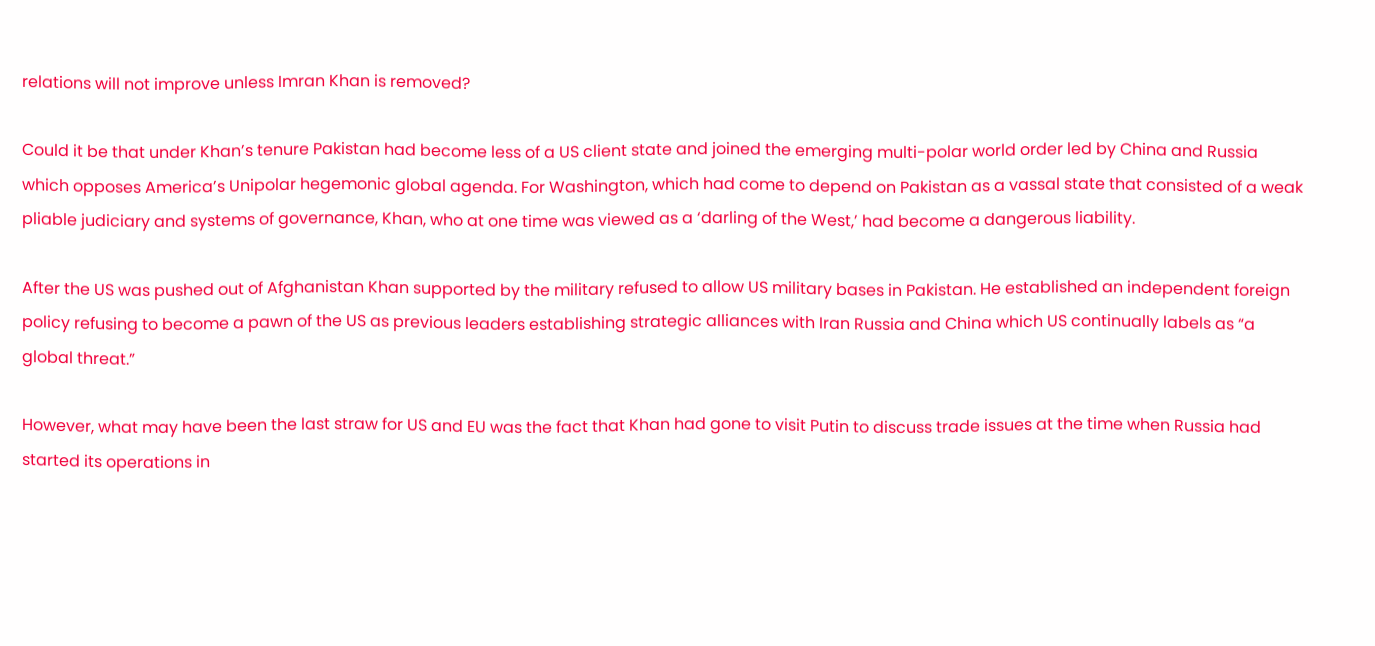relations will not improve unless Imran Khan is removed?

Could it be that under Khan’s tenure Pakistan had become less of a US client state and joined the emerging multi-polar world order led by China and Russia which opposes America’s Unipolar hegemonic global agenda. For Washington, which had come to depend on Pakistan as a vassal state that consisted of a weak pliable judiciary and systems of governance, Khan, who at one time was viewed as a ‘darling of the West,’ had become a dangerous liability.

After the US was pushed out of Afghanistan Khan supported by the military refused to allow US military bases in Pakistan. He established an independent foreign policy refusing to become a pawn of the US as previous leaders establishing strategic alliances with Iran Russia and China which US continually labels as “a global threat.”

However, what may have been the last straw for US and EU was the fact that Khan had gone to visit Putin to discuss trade issues at the time when Russia had started its operations in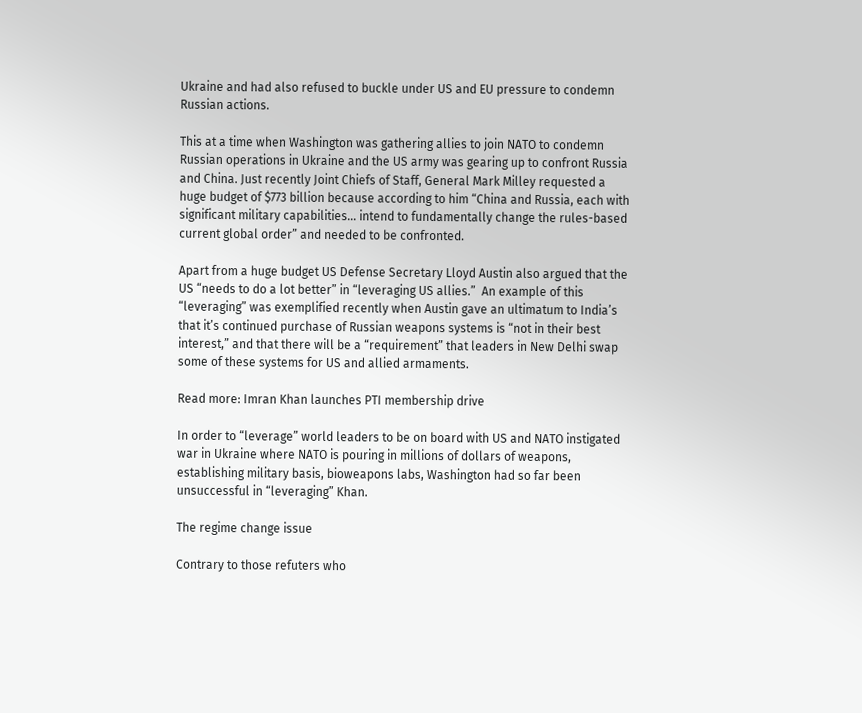Ukraine and had also refused to buckle under US and EU pressure to condemn Russian actions.

This at a time when Washington was gathering allies to join NATO to condemn Russian operations in Ukraine and the US army was gearing up to confront Russia and China. Just recently Joint Chiefs of Staff, General Mark Milley requested a huge budget of $773 billion because according to him “China and Russia, each with significant military capabilities… intend to fundamentally change the rules-based current global order” and needed to be confronted.

Apart from a huge budget US Defense Secretary Lloyd Austin also argued that the US “needs to do a lot better” in “leveraging US allies.”  An example of this “leveraging” was exemplified recently when Austin gave an ultimatum to India’s that it’s continued purchase of Russian weapons systems is “not in their best interest,” and that there will be a “requirement” that leaders in New Delhi swap some of these systems for US and allied armaments.

Read more: Imran Khan launches PTI membership drive

In order to “leverage” world leaders to be on board with US and NATO instigated war in Ukraine where NATO is pouring in millions of dollars of weapons, establishing military basis, bioweapons labs, Washington had so far been unsuccessful in “leveraging” Khan.

The regime change issue

Contrary to those refuters who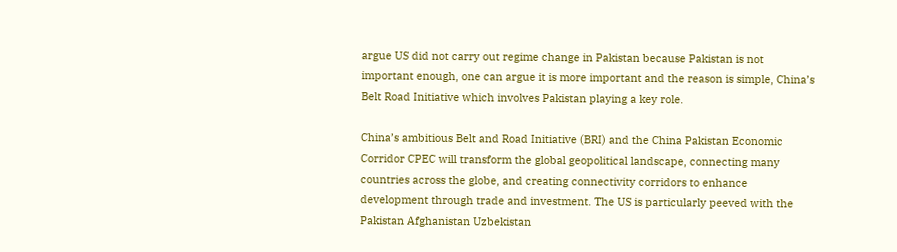argue US did not carry out regime change in Pakistan because Pakistan is not important enough, one can argue it is more important and the reason is simple, China’s Belt Road Initiative which involves Pakistan playing a key role.

China’s ambitious Belt and Road Initiative (BRI) and the China Pakistan Economic Corridor CPEC will transform the global geopolitical landscape, connecting many countries across the globe, and creating connectivity corridors to enhance development through trade and investment. The US is particularly peeved with the Pakistan Afghanistan Uzbekistan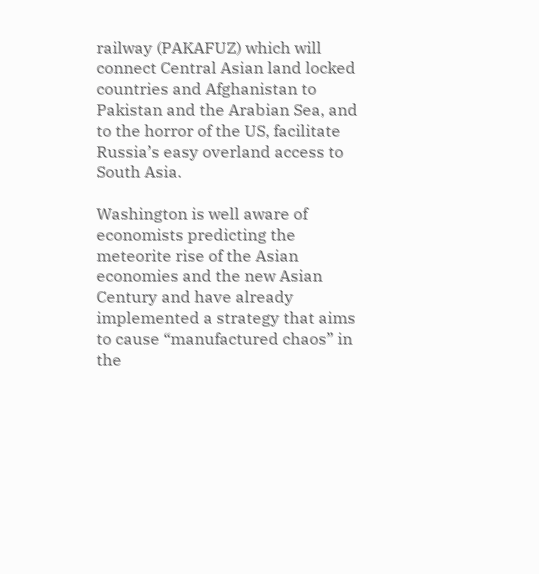railway (PAKAFUZ) which will connect Central Asian land locked countries and Afghanistan to Pakistan and the Arabian Sea, and to the horror of the US, facilitate Russia’s easy overland access to South Asia.

Washington is well aware of economists predicting the meteorite rise of the Asian economies and the new Asian Century and have already implemented a strategy that aims to cause “manufactured chaos” in the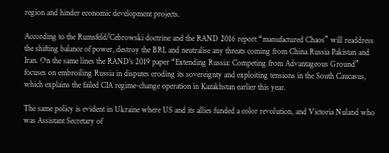region and hinder economic development projects.

According to the Rumsfeld/Cebrowski doctrine and the RAND 2016 report “manufactured Chaos” will readdress the shifting balance of power, destroy the BRI, and neutralise any threats coming from China Russia Pakistan and Iran. On the same lines the RAND’s 2019 paper “Extending Russia: Competing from Advantageous Ground” focuses on embroiling Russia in disputes eroding its sovereignty and exploiting tensions in the South Caucasus, which explains the failed CIA regime-change operation in Kazakhstan earlier this year.

The same policy is evident in Ukraine where US and its allies funded a color revolution, and Victoria Nuland who was Assistant Secretary of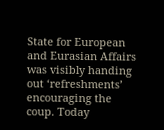State for European and Eurasian Affairs was visibly handing out ‘refreshments’ encouraging the coup. Today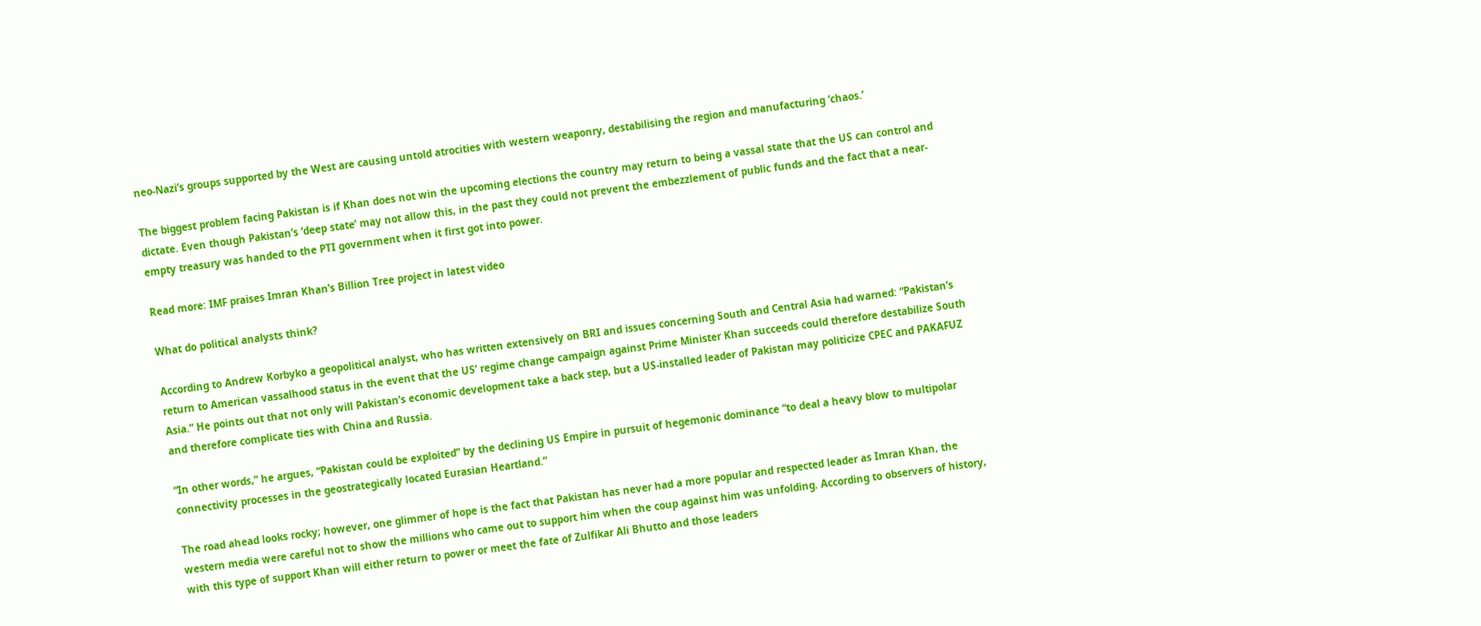neo-Nazi’s groups supported by the West are causing untold atrocities with western weaponry, destabilising the region and manufacturing ‘chaos.’

The biggest problem facing Pakistan is if Khan does not win the upcoming elections the country may return to being a vassal state that the US can control and dictate. Even though Pakistan’s ‘deep state’ may not allow this, in the past they could not prevent the embezzlement of public funds and the fact that a near-empty treasury was handed to the PTI government when it first got into power.

Read more: IMF praises Imran Khan’s Billion Tree project in latest video

What do political analysts think?

According to Andrew Korbyko a geopolitical analyst, who has written extensively on BRI and issues concerning South and Central Asia had warned: “Pakistan’s return to American vassalhood status in the event that the US’ regime change campaign against Prime Minister Khan succeeds could therefore destabilize South Asia.” He points out that not only will Pakistan’s economic development take a back step, but a US-installed leader of Pakistan may politicize CPEC and PAKAFUZ and therefore complicate ties with China and Russia.

“In other words,” he argues, “Pakistan could be exploited” by the declining US Empire in pursuit of hegemonic dominance “to deal a heavy blow to multipolar connectivity processes in the geostrategically located Eurasian Heartland.”

The road ahead looks rocky; however, one glimmer of hope is the fact that Pakistan has never had a more popular and respected leader as Imran Khan, the western media were careful not to show the millions who came out to support him when the coup against him was unfolding. According to observers of history, with this type of support Khan will either return to power or meet the fate of Zulfikar Ali Bhutto and those leaders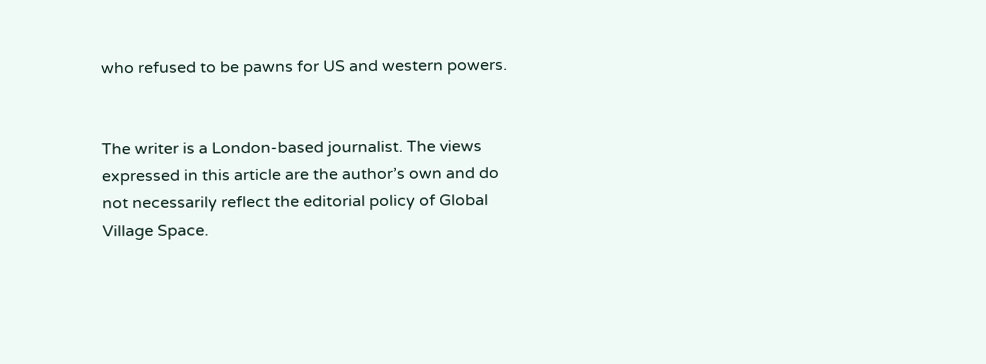who refused to be pawns for US and western powers.


The writer is a London-based journalist. The views expressed in this article are the author’s own and do not necessarily reflect the editorial policy of Global Village Space.